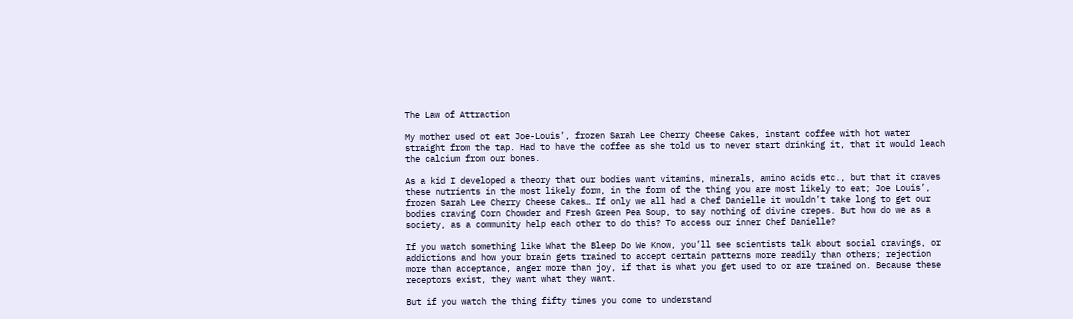The Law of Attraction

My mother used ot eat Joe-Louis’, frozen Sarah Lee Cherry Cheese Cakes, instant coffee with hot water straight from the tap. Had to have the coffee as she told us to never start drinking it, that it would leach the calcium from our bones.

As a kid I developed a theory that our bodies want vitamins, minerals, amino acids etc., but that it craves these nutrients in the most likely form, in the form of the thing you are most likely to eat; Joe Louis’, frozen Sarah Lee Cherry Cheese Cakes… If only we all had a Chef Danielle it wouldn’t take long to get our bodies craving Corn Chowder and Fresh Green Pea Soup, to say nothing of divine crepes. But how do we as a society, as a community help each other to do this? To access our inner Chef Danielle?

If you watch something like What the Bleep Do We Know, you’ll see scientists talk about social cravings, or addictions and how your brain gets trained to accept certain patterns more readily than others; rejection more than acceptance, anger more than joy, if that is what you get used to or are trained on. Because these receptors exist, they want what they want.

But if you watch the thing fifty times you come to understand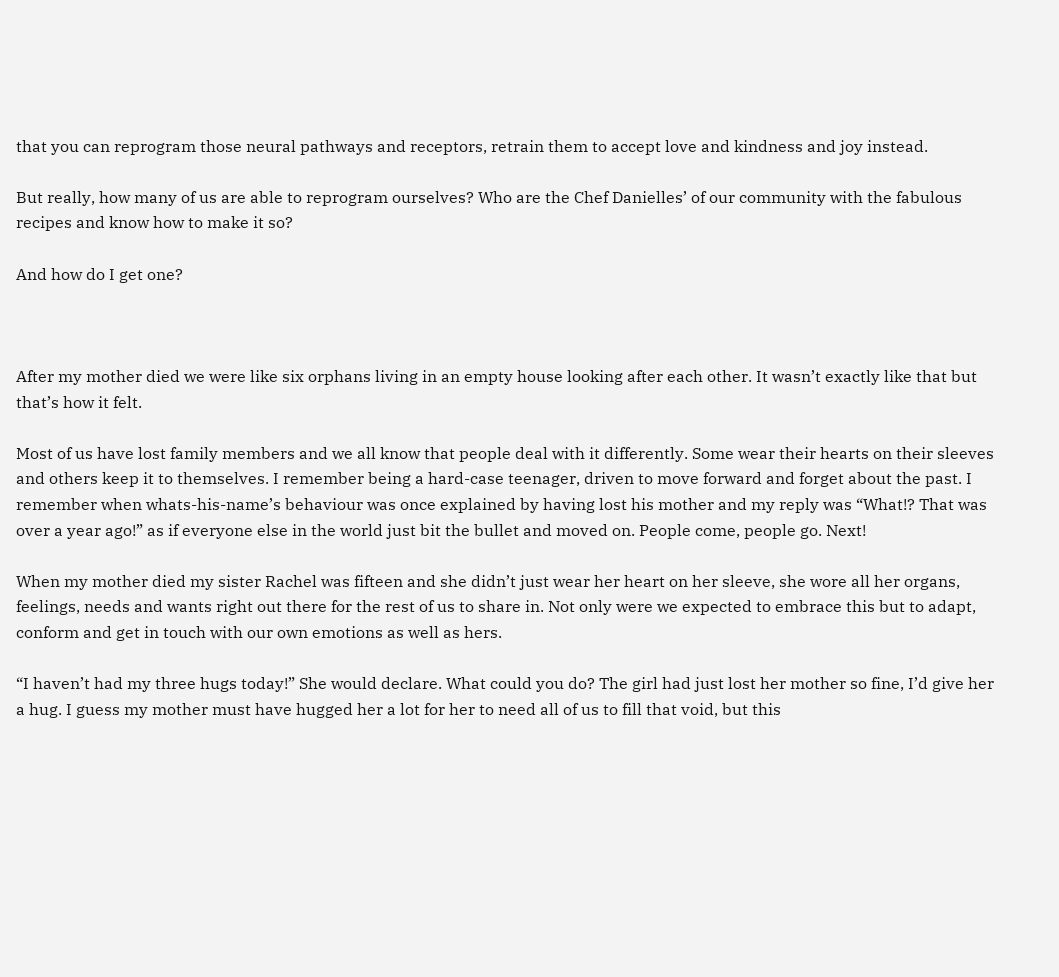that you can reprogram those neural pathways and receptors, retrain them to accept love and kindness and joy instead.

But really, how many of us are able to reprogram ourselves? Who are the Chef Danielles’ of our community with the fabulous recipes and know how to make it so?

And how do I get one?



After my mother died we were like six orphans living in an empty house looking after each other. It wasn’t exactly like that but that’s how it felt.

Most of us have lost family members and we all know that people deal with it differently. Some wear their hearts on their sleeves and others keep it to themselves. I remember being a hard-case teenager, driven to move forward and forget about the past. I remember when whats-his-name’s behaviour was once explained by having lost his mother and my reply was “What!? That was over a year ago!” as if everyone else in the world just bit the bullet and moved on. People come, people go. Next!

When my mother died my sister Rachel was fifteen and she didn’t just wear her heart on her sleeve, she wore all her organs, feelings, needs and wants right out there for the rest of us to share in. Not only were we expected to embrace this but to adapt, conform and get in touch with our own emotions as well as hers.

“I haven’t had my three hugs today!” She would declare. What could you do? The girl had just lost her mother so fine, I’d give her a hug. I guess my mother must have hugged her a lot for her to need all of us to fill that void, but this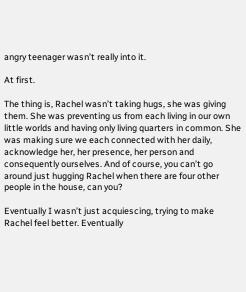angry teenager wasn’t really into it.

At first.

The thing is, Rachel wasn’t taking hugs, she was giving them. She was preventing us from each living in our own little worlds and having only living quarters in common. She was making sure we each connected with her daily, acknowledge her, her presence, her person and consequently ourselves. And of course, you can’t go around just hugging Rachel when there are four other people in the house, can you?

Eventually I wasn’t just acquiescing, trying to make Rachel feel better. Eventually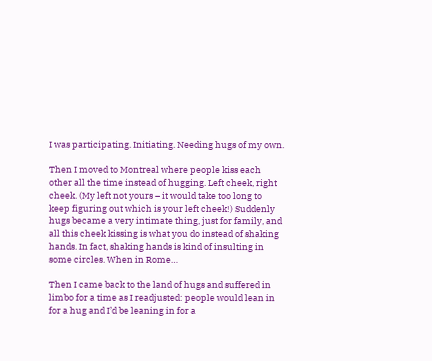I was participating. Initiating. Needing hugs of my own.

Then I moved to Montreal where people kiss each other all the time instead of hugging. Left cheek, right cheek. (My left not yours – it would take too long to keep figuring out which is your left cheek!) Suddenly hugs became a very intimate thing, just for family, and all this cheek kissing is what you do instead of shaking hands. In fact, shaking hands is kind of insulting in some circles. When in Rome…

Then I came back to the land of hugs and suffered in limbo for a time as I readjusted: people would lean in for a hug and I’d be leaning in for a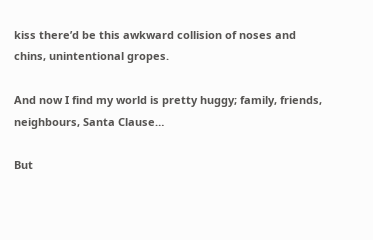kiss there’d be this awkward collision of noses and chins, unintentional gropes.

And now I find my world is pretty huggy; family, friends, neighbours, Santa Clause…

But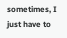sometimes, I just have to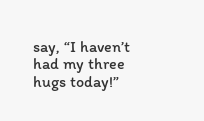say, “I haven’t had my three hugs today!”